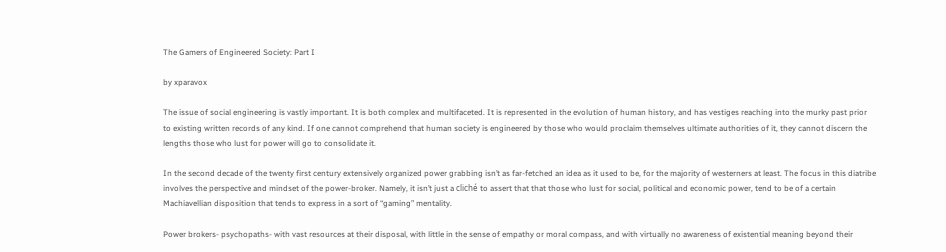The Gamers of Engineered Society: Part I

by xparavox

The issue of social engineering is vastly important. It is both complex and multifaceted. It is represented in the evolution of human history, and has vestiges reaching into the murky past prior to existing written records of any kind. If one cannot comprehend that human society is engineered by those who would proclaim themselves ultimate authorities of it, they cannot discern the lengths those who lust for power will go to consolidate it.

In the second decade of the twenty first century extensively organized power grabbing isn’t as far-fetched an idea as it used to be, for the majority of westerners at least. The focus in this diatribe involves the perspective and mindset of the power-broker. Namely, it isn’t just a cliché to assert that that those who lust for social, political and economic power, tend to be of a certain Machiavellian disposition that tends to express in a sort of “gaming” mentality.

Power brokers- psychopaths- with vast resources at their disposal, with little in the sense of empathy or moral compass, and with virtually no awareness of existential meaning beyond their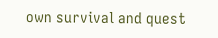own survival and quest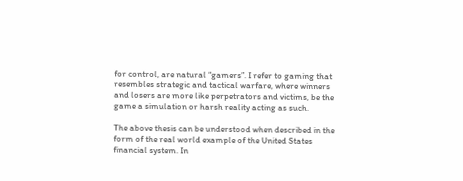for control, are natural “gamers”. I refer to gaming that resembles strategic and tactical warfare, where winners and losers are more like perpetrators and victims, be the game a simulation or harsh reality acting as such.

The above thesis can be understood when described in the form of the real world example of the United States financial system. In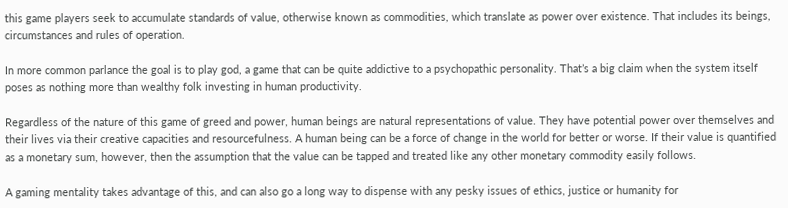this game players seek to accumulate standards of value, otherwise known as commodities, which translate as power over existence. That includes its beings, circumstances and rules of operation.

In more common parlance the goal is to play god, a game that can be quite addictive to a psychopathic personality. That’s a big claim when the system itself poses as nothing more than wealthy folk investing in human productivity.

Regardless of the nature of this game of greed and power, human beings are natural representations of value. They have potential power over themselves and their lives via their creative capacities and resourcefulness. A human being can be a force of change in the world for better or worse. If their value is quantified as a monetary sum, however, then the assumption that the value can be tapped and treated like any other monetary commodity easily follows.

A gaming mentality takes advantage of this, and can also go a long way to dispense with any pesky issues of ethics, justice or humanity for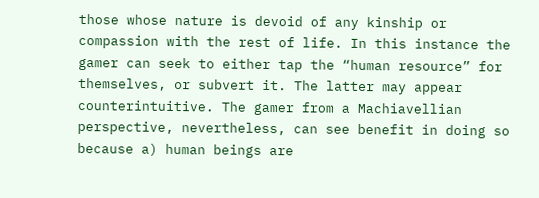those whose nature is devoid of any kinship or compassion with the rest of life. In this instance the gamer can seek to either tap the “human resource” for themselves, or subvert it. The latter may appear counterintuitive. The gamer from a Machiavellian perspective, nevertheless, can see benefit in doing so because a) human beings are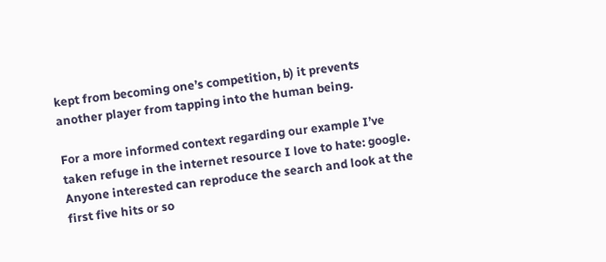kept from becoming one’s competition, b) it prevents another player from tapping into the human being.

For a more informed context regarding our example I’ve taken refuge in the internet resource I love to hate: google. Anyone interested can reproduce the search and look at the first five hits or so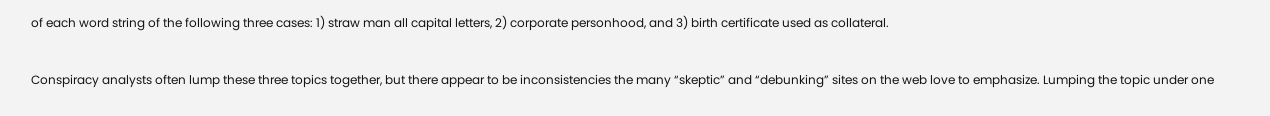of each word string of the following three cases: 1) straw man all capital letters, 2) corporate personhood, and 3) birth certificate used as collateral.

Conspiracy analysts often lump these three topics together, but there appear to be inconsistencies the many “skeptic” and “debunking” sites on the web love to emphasize. Lumping the topic under one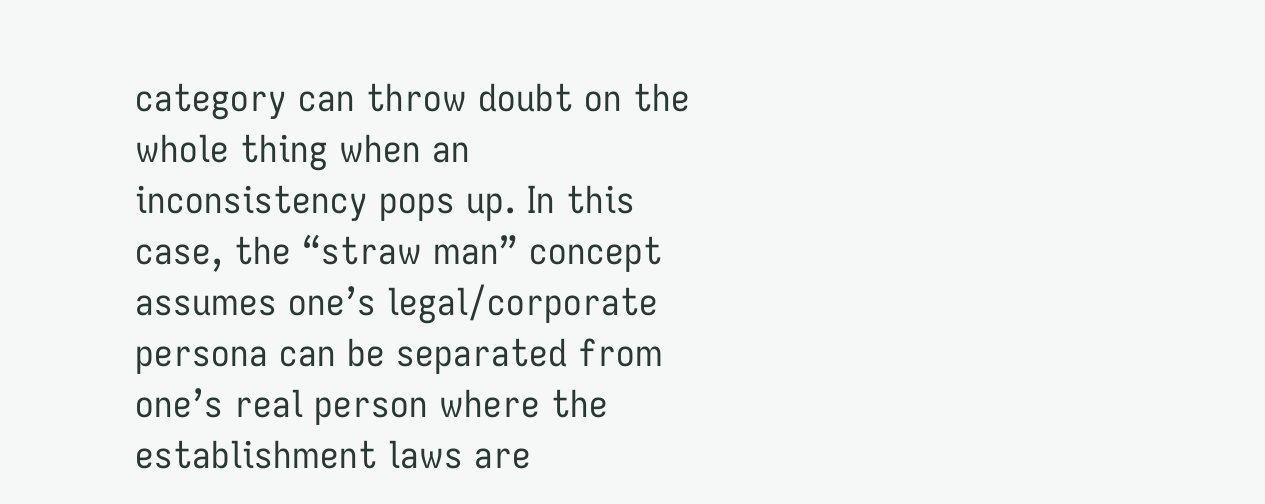category can throw doubt on the whole thing when an inconsistency pops up. In this case, the “straw man” concept assumes one’s legal/corporate persona can be separated from one’s real person where the establishment laws are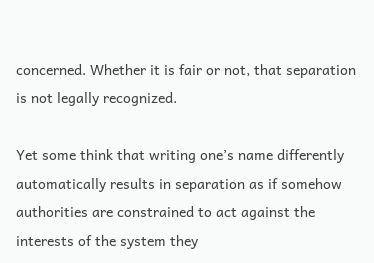concerned. Whether it is fair or not, that separation is not legally recognized.

Yet some think that writing one’s name differently automatically results in separation as if somehow authorities are constrained to act against the interests of the system they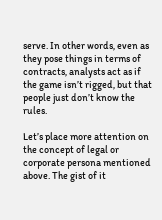serve. In other words, even as they pose things in terms of contracts, analysts act as if the game isn’t rigged, but that people just don’t know the rules.

Let’s place more attention on the concept of legal or corporate persona mentioned above. The gist of it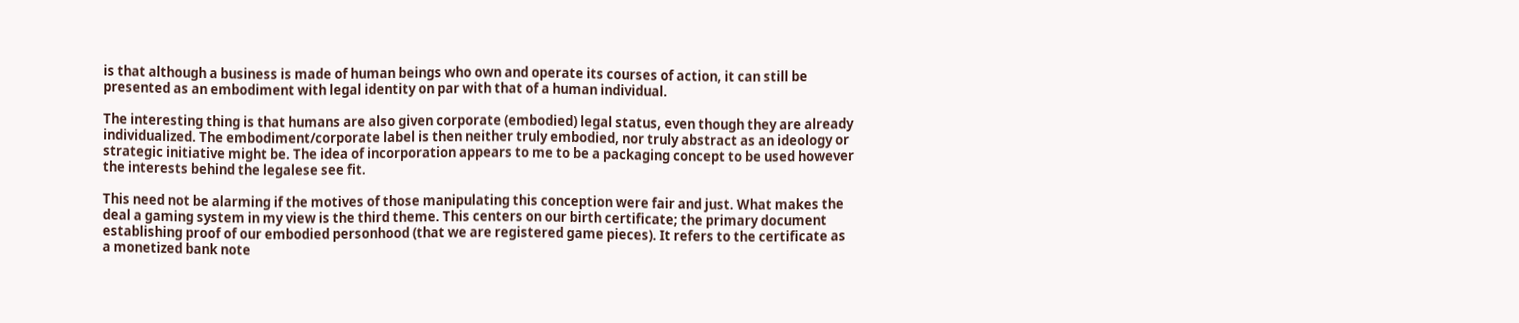is that although a business is made of human beings who own and operate its courses of action, it can still be presented as an embodiment with legal identity on par with that of a human individual.

The interesting thing is that humans are also given corporate (embodied) legal status, even though they are already individualized. The embodiment/corporate label is then neither truly embodied, nor truly abstract as an ideology or strategic initiative might be. The idea of incorporation appears to me to be a packaging concept to be used however the interests behind the legalese see fit.

This need not be alarming if the motives of those manipulating this conception were fair and just. What makes the deal a gaming system in my view is the third theme. This centers on our birth certificate; the primary document establishing proof of our embodied personhood (that we are registered game pieces). It refers to the certificate as a monetized bank note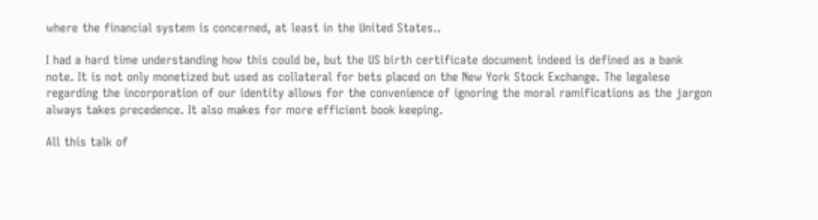where the financial system is concerned, at least in the United States..

I had a hard time understanding how this could be, but the US birth certificate document indeed is defined as a bank note. It is not only monetized but used as collateral for bets placed on the New York Stock Exchange. The legalese regarding the incorporation of our identity allows for the convenience of ignoring the moral ramifications as the jargon always takes precedence. It also makes for more efficient book keeping.

All this talk of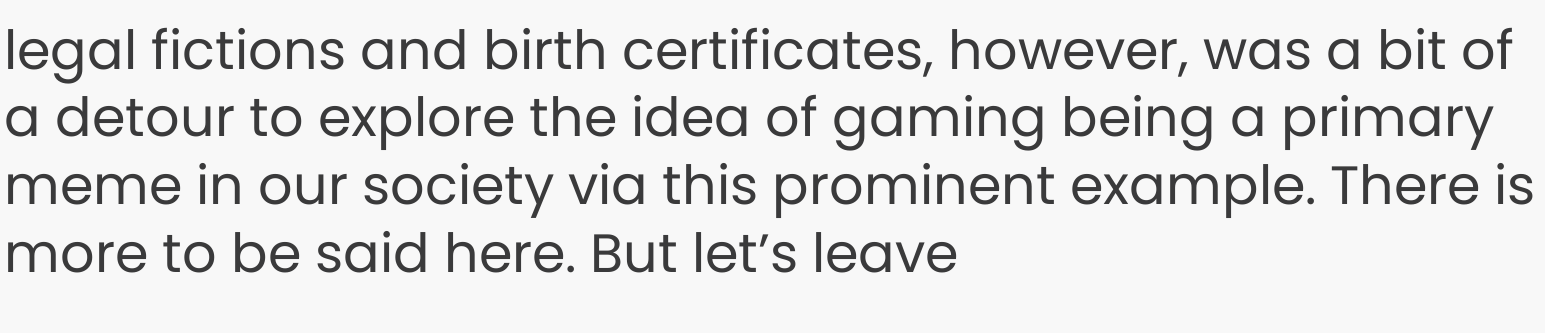legal fictions and birth certificates, however, was a bit of a detour to explore the idea of gaming being a primary meme in our society via this prominent example. There is more to be said here. But let’s leave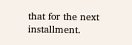that for the next installment.